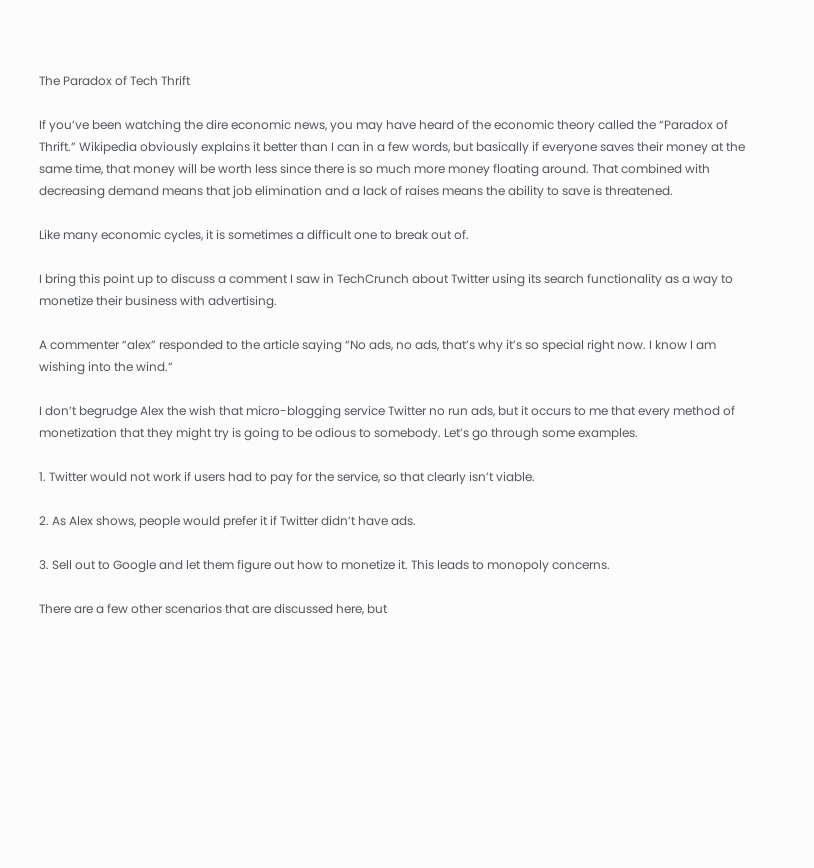The Paradox of Tech Thrift

If you’ve been watching the dire economic news, you may have heard of the economic theory called the “Paradox of Thrift.” Wikipedia obviously explains it better than I can in a few words, but basically if everyone saves their money at the same time, that money will be worth less since there is so much more money floating around. That combined with decreasing demand means that job elimination and a lack of raises means the ability to save is threatened.

Like many economic cycles, it is sometimes a difficult one to break out of.

I bring this point up to discuss a comment I saw in TechCrunch about Twitter using its search functionality as a way to monetize their business with advertising.

A commenter “alex” responded to the article saying “No ads, no ads, that’s why it’s so special right now. I know I am wishing into the wind.”

I don’t begrudge Alex the wish that micro-blogging service Twitter no run ads, but it occurs to me that every method of monetization that they might try is going to be odious to somebody. Let’s go through some examples.

1. Twitter would not work if users had to pay for the service, so that clearly isn’t viable.

2. As Alex shows, people would prefer it if Twitter didn’t have ads.

3. Sell out to Google and let them figure out how to monetize it. This leads to monopoly concerns.

There are a few other scenarios that are discussed here, but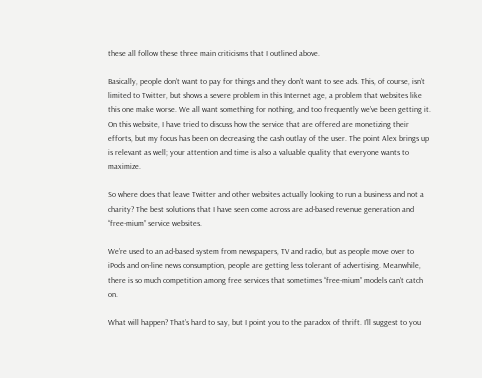these all follow these three main criticisms that I outlined above.

Basically, people don’t want to pay for things and they don’t want to see ads. This, of course, isn’t limited to Twitter, but shows a severe problem in this Internet age, a problem that websites like this one make worse. We all want something for nothing, and too frequently we’ve been getting it. On this website, I have tried to discuss how the service that are offered are monetizing their efforts, but my focus has been on decreasing the cash outlay of the user. The point Alex brings up is relevant as well; your attention and time is also a valuable quality that everyone wants to maximize.

So where does that leave Twitter and other websites actually looking to run a business and not a charity? The best solutions that I have seen come across are ad-based revenue generation and “free-mium” service websites.

We’re used to an ad-based system from newspapers, TV and radio, but as people move over to iPods and on-line news consumption, people are getting less tolerant of advertising. Meanwhile, there is so much competition among free services that sometimes “free-mium” models can’t catch on.

What will happen? That’s hard to say, but I point you to the paradox of thrift. I’ll suggest to you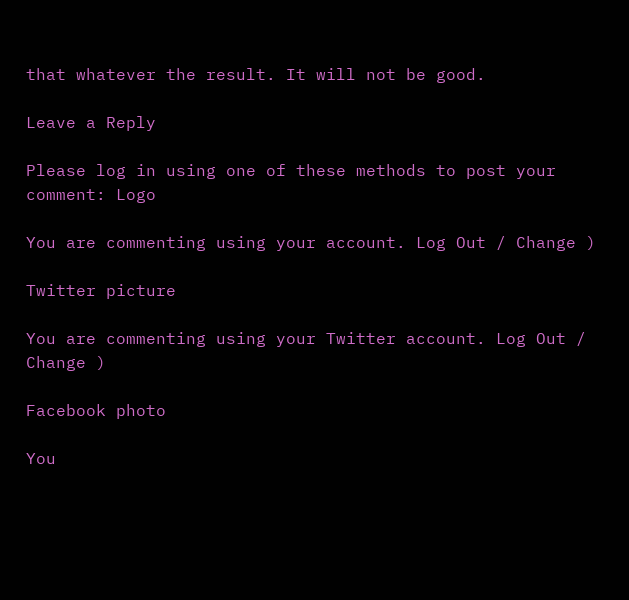that whatever the result. It will not be good.

Leave a Reply

Please log in using one of these methods to post your comment: Logo

You are commenting using your account. Log Out / Change )

Twitter picture

You are commenting using your Twitter account. Log Out / Change )

Facebook photo

You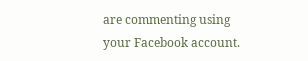are commenting using your Facebook account.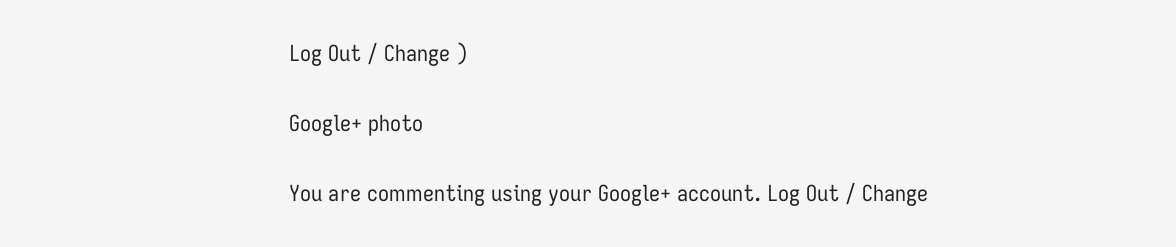Log Out / Change )

Google+ photo

You are commenting using your Google+ account. Log Out / Change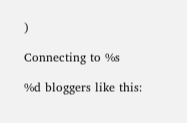)

Connecting to %s

%d bloggers like this: